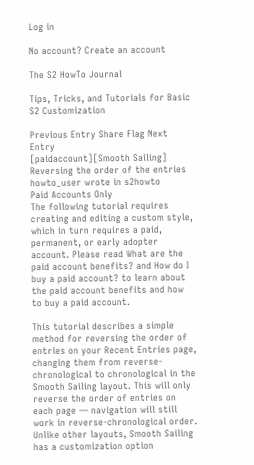Log in

No account? Create an account

The S2 HowTo Journal

Tips, Tricks, and Tutorials for Basic S2 Customization

Previous Entry Share Flag Next Entry
[paidaccount][Smooth Sailing] Reversing the order of the entries
howto_user wrote in s2howto
Paid Accounts Only
The following tutorial requires creating and editing a custom style, which in turn requires a paid, permanent, or early adopter account. Please read What are the paid account benefits? and How do I buy a paid account? to learn about the paid account benefits and how to buy a paid account.

This tutorial describes a simple method for reversing the order of entries on your Recent Entries page, changing them from reverse-chronological to chronological in the Smooth Sailing layout. This will only reverse the order of entries on each page — navigation will still work in reverse-chronological order. Unlike other layouts, Smooth Sailing has a customization option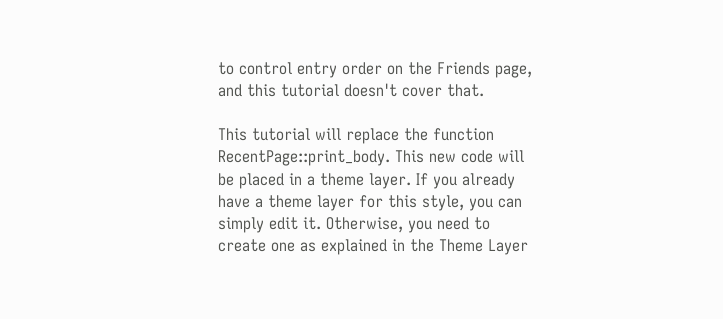to control entry order on the Friends page, and this tutorial doesn't cover that.

This tutorial will replace the function RecentPage::print_body. This new code will be placed in a theme layer. If you already have a theme layer for this style, you can simply edit it. Otherwise, you need to create one as explained in the Theme Layer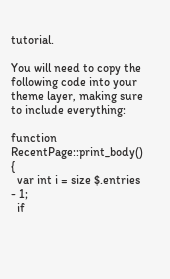tutorial.

You will need to copy the following code into your theme layer, making sure to include everything:

function RecentPage::print_body() {
  var int i = size $.entries - 1;
  if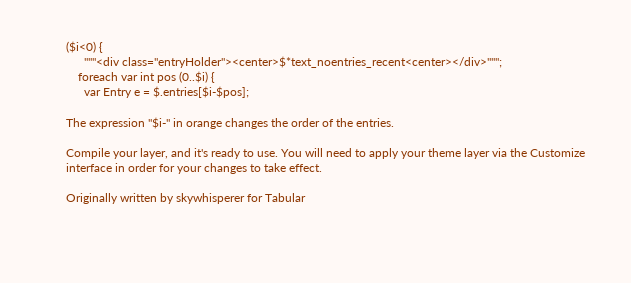($i<0) {
      """<div class="entryHolder"><center>$*text_noentries_recent<center></div>""";
    foreach var int pos (0..$i) {
      var Entry e = $.entries[$i-$pos];

The expression "$i-" in orange changes the order of the entries.

Compile your layer, and it's ready to use. You will need to apply your theme layer via the Customize interface in order for your changes to take effect.

Originally written by skywhisperer for Tabular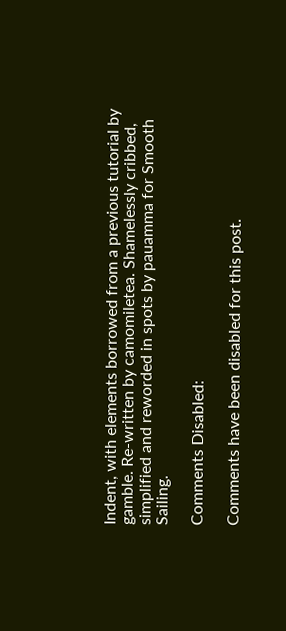Indent, with elements borrowed from a previous tutorial by gamble. Re-written by camomiletea. Shamelessly cribbed, simplified and reworded in spots by pauamma for Smooth Sailing.

Comments Disabled:

Comments have been disabled for this post.